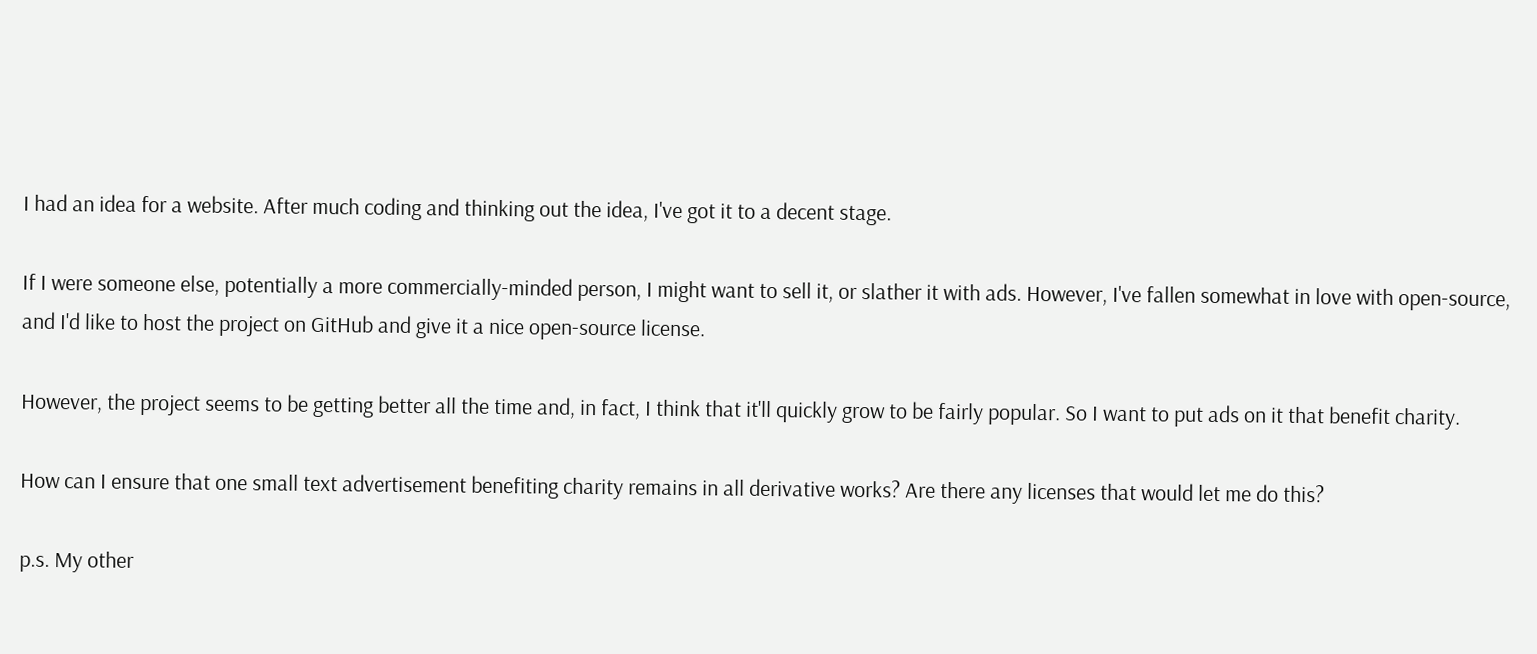I had an idea for a website. After much coding and thinking out the idea, I've got it to a decent stage.

If I were someone else, potentially a more commercially-minded person, I might want to sell it, or slather it with ads. However, I've fallen somewhat in love with open-source, and I'd like to host the project on GitHub and give it a nice open-source license.

However, the project seems to be getting better all the time and, in fact, I think that it'll quickly grow to be fairly popular. So I want to put ads on it that benefit charity.

How can I ensure that one small text advertisement benefiting charity remains in all derivative works? Are there any licenses that would let me do this?

p.s. My other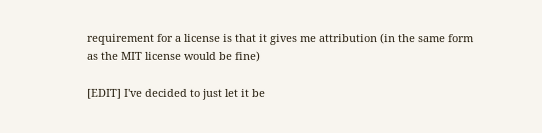requirement for a license is that it gives me attribution (in the same form as the MIT license would be fine)

[EDIT] I've decided to just let it be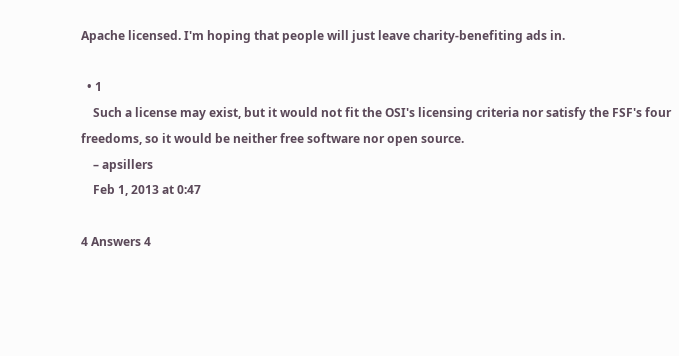Apache licensed. I'm hoping that people will just leave charity-benefiting ads in.

  • 1
    Such a license may exist, but it would not fit the OSI's licensing criteria nor satisfy the FSF's four freedoms, so it would be neither free software nor open source.
    – apsillers
    Feb 1, 2013 at 0:47

4 Answers 4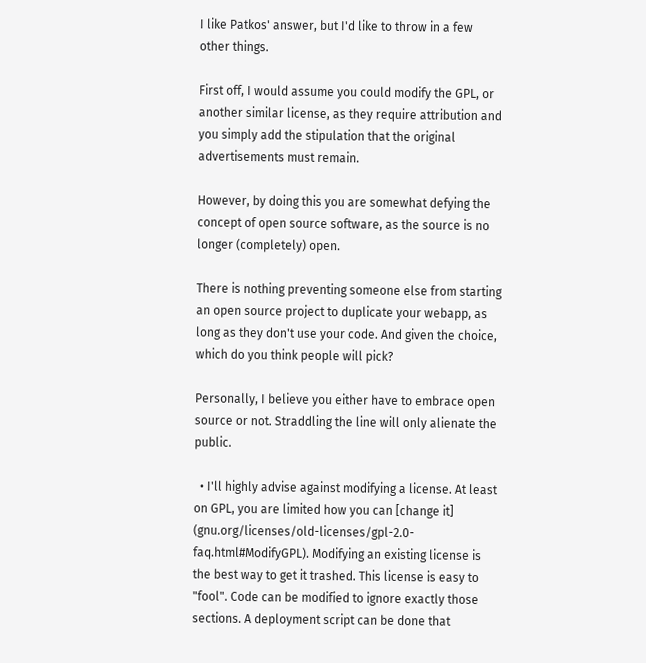I like Patkos' answer, but I'd like to throw in a few other things.

First off, I would assume you could modify the GPL, or another similar license, as they require attribution and you simply add the stipulation that the original advertisements must remain.

However, by doing this you are somewhat defying the concept of open source software, as the source is no longer (completely) open.

There is nothing preventing someone else from starting an open source project to duplicate your webapp, as long as they don't use your code. And given the choice, which do you think people will pick?

Personally, I believe you either have to embrace open source or not. Straddling the line will only alienate the public.

  • I'll highly advise against modifying a license. At least on GPL, you are limited how you can [change it] (gnu.org/licenses/old-licenses/gpl-2.0-faq.html#ModifyGPL). Modifying an existing license is the best way to get it trashed. This license is easy to "fool". Code can be modified to ignore exactly those sections. A deployment script can be done that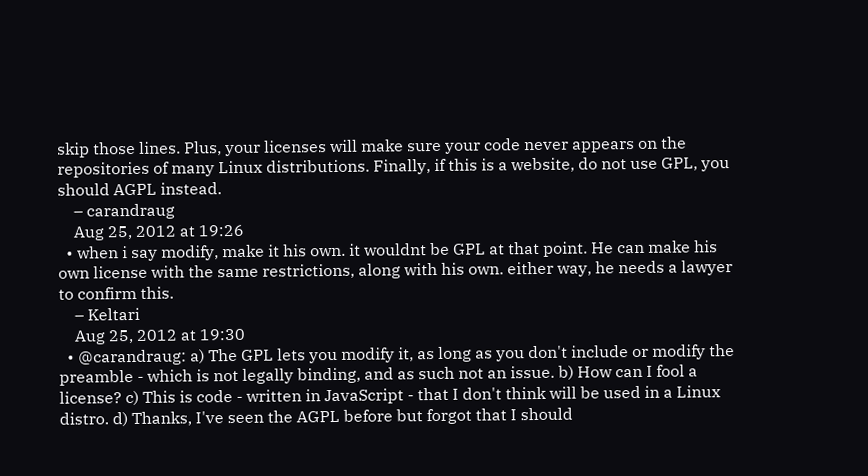skip those lines. Plus, your licenses will make sure your code never appears on the repositories of many Linux distributions. Finally, if this is a website, do not use GPL, you should AGPL instead.
    – carandraug
    Aug 25, 2012 at 19:26
  • when i say modify, make it his own. it wouldnt be GPL at that point. He can make his own license with the same restrictions, along with his own. either way, he needs a lawyer to confirm this.
    – Keltari
    Aug 25, 2012 at 19:30
  • @carandraug: a) The GPL lets you modify it, as long as you don't include or modify the preamble - which is not legally binding, and as such not an issue. b) How can I fool a license? c) This is code - written in JavaScript - that I don't think will be used in a Linux distro. d) Thanks, I've seen the AGPL before but forgot that I should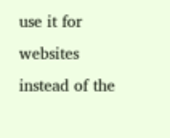use it for websites instead of the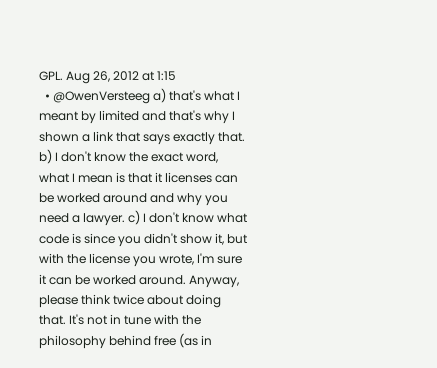GPL. Aug 26, 2012 at 1:15
  • @OwenVersteeg a) that's what I meant by limited and that's why I shown a link that says exactly that. b) I don't know the exact word, what I mean is that it licenses can be worked around and why you need a lawyer. c) I don't know what code is since you didn't show it, but with the license you wrote, I'm sure it can be worked around. Anyway, please think twice about doing that. It's not in tune with the philosophy behind free (as in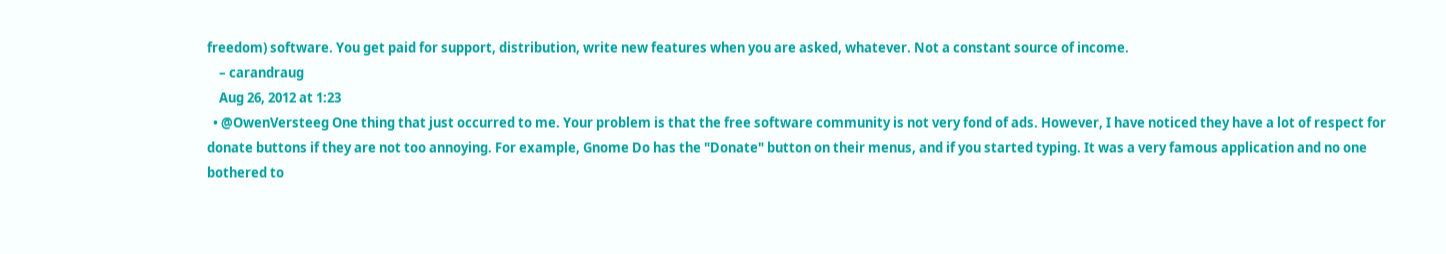freedom) software. You get paid for support, distribution, write new features when you are asked, whatever. Not a constant source of income.
    – carandraug
    Aug 26, 2012 at 1:23
  • @OwenVersteeg One thing that just occurred to me. Your problem is that the free software community is not very fond of ads. However, I have noticed they have a lot of respect for donate buttons if they are not too annoying. For example, Gnome Do has the "Donate" button on their menus, and if you started typing. It was a very famous application and no one bothered to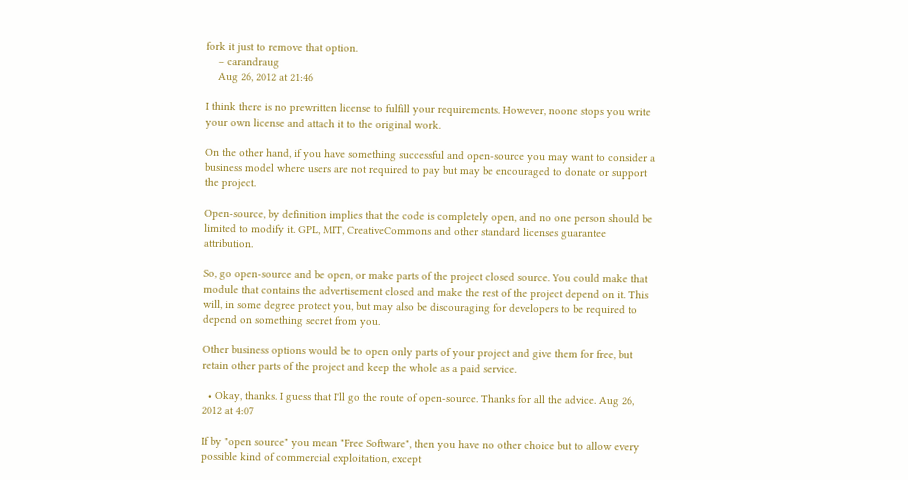fork it just to remove that option.
    – carandraug
    Aug 26, 2012 at 21:46

I think there is no prewritten license to fulfill your requirements. However, noone stops you write your own license and attach it to the original work.

On the other hand, if you have something successful and open-source you may want to consider a business model where users are not required to pay but may be encouraged to donate or support the project.

Open-source, by definition implies that the code is completely open, and no one person should be limited to modify it. GPL, MIT, CreativeCommons and other standard licenses guarantee attribution.

So, go open-source and be open, or make parts of the project closed source. You could make that module that contains the advertisement closed and make the rest of the project depend on it. This will, in some degree protect you, but may also be discouraging for developers to be required to depend on something secret from you.

Other business options would be to open only parts of your project and give them for free, but retain other parts of the project and keep the whole as a paid service.

  • Okay, thanks. I guess that I'll go the route of open-source. Thanks for all the advice. Aug 26, 2012 at 4:07

If by "open source" you mean "Free Software", then you have no other choice but to allow every possible kind of commercial exploitation, except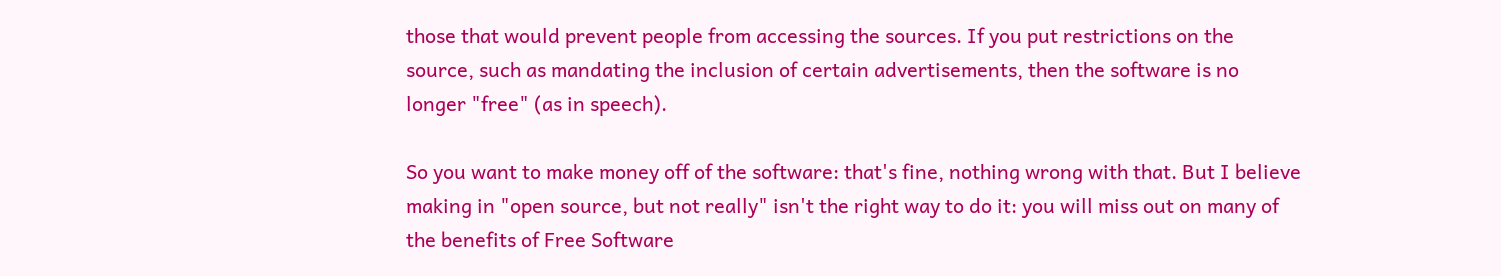those that would prevent people from accessing the sources. If you put restrictions on the source, such as mandating the inclusion of certain advertisements, then the software is no longer "free" (as in speech).

So you want to make money off of the software: that's fine, nothing wrong with that. But I believe making in "open source, but not really" isn't the right way to do it: you will miss out on many of the benefits of Free Software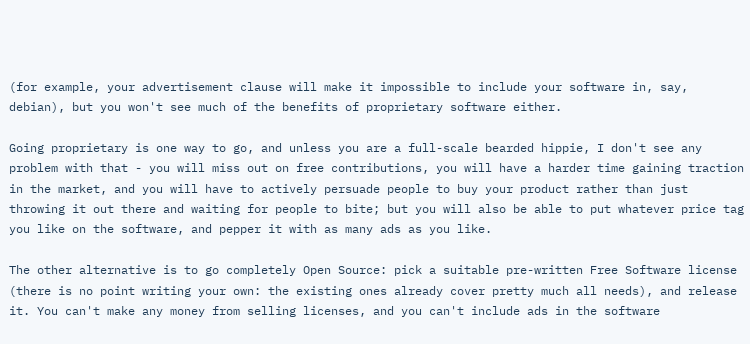(for example, your advertisement clause will make it impossible to include your software in, say, debian), but you won't see much of the benefits of proprietary software either.

Going proprietary is one way to go, and unless you are a full-scale bearded hippie, I don't see any problem with that - you will miss out on free contributions, you will have a harder time gaining traction in the market, and you will have to actively persuade people to buy your product rather than just throwing it out there and waiting for people to bite; but you will also be able to put whatever price tag you like on the software, and pepper it with as many ads as you like.

The other alternative is to go completely Open Source: pick a suitable pre-written Free Software license (there is no point writing your own: the existing ones already cover pretty much all needs), and release it. You can't make any money from selling licenses, and you can't include ads in the software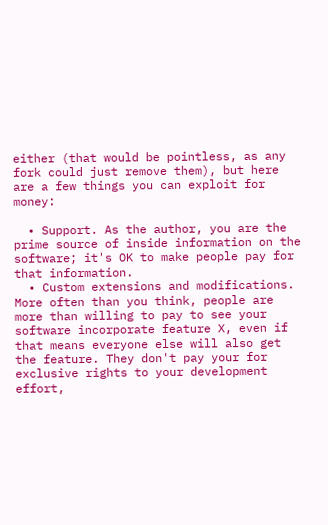either (that would be pointless, as any fork could just remove them), but here are a few things you can exploit for money:

  • Support. As the author, you are the prime source of inside information on the software; it's OK to make people pay for that information.
  • Custom extensions and modifications. More often than you think, people are more than willing to pay to see your software incorporate feature X, even if that means everyone else will also get the feature. They don't pay your for exclusive rights to your development effort,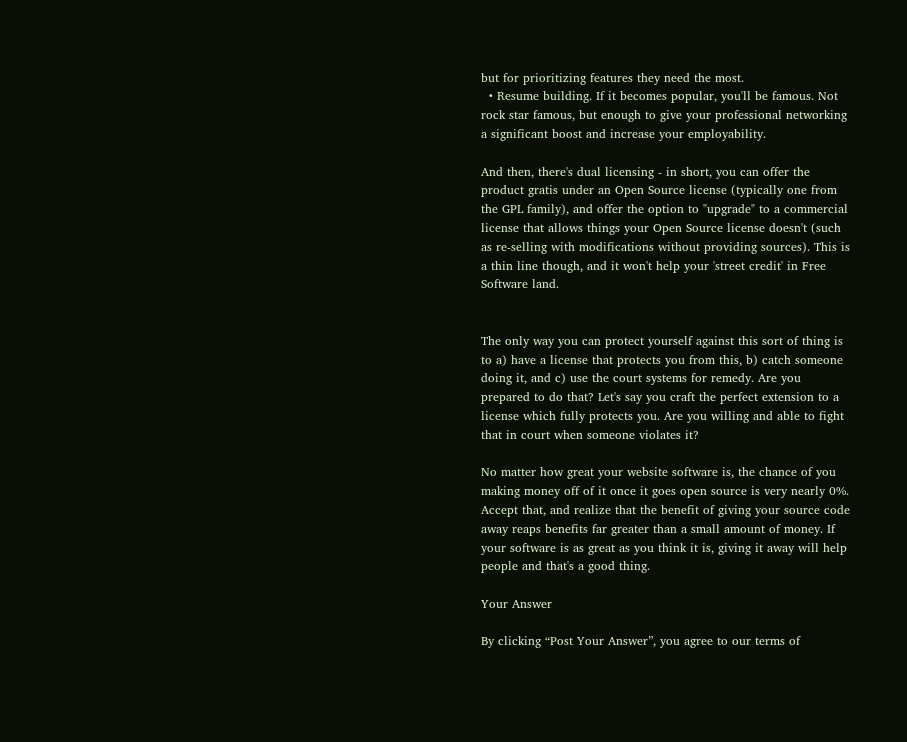but for prioritizing features they need the most.
  • Resume building. If it becomes popular, you'll be famous. Not rock star famous, but enough to give your professional networking a significant boost and increase your employability.

And then, there's dual licensing - in short, you can offer the product gratis under an Open Source license (typically one from the GPL family), and offer the option to "upgrade" to a commercial license that allows things your Open Source license doesn't (such as re-selling with modifications without providing sources). This is a thin line though, and it won't help your 'street credit' in Free Software land.


The only way you can protect yourself against this sort of thing is to a) have a license that protects you from this, b) catch someone doing it, and c) use the court systems for remedy. Are you prepared to do that? Let's say you craft the perfect extension to a license which fully protects you. Are you willing and able to fight that in court when someone violates it?

No matter how great your website software is, the chance of you making money off of it once it goes open source is very nearly 0%. Accept that, and realize that the benefit of giving your source code away reaps benefits far greater than a small amount of money. If your software is as great as you think it is, giving it away will help people and that's a good thing.

Your Answer

By clicking “Post Your Answer”, you agree to our terms of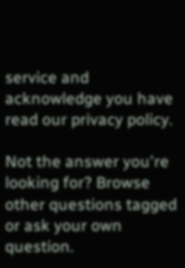service and acknowledge you have read our privacy policy.

Not the answer you're looking for? Browse other questions tagged or ask your own question.